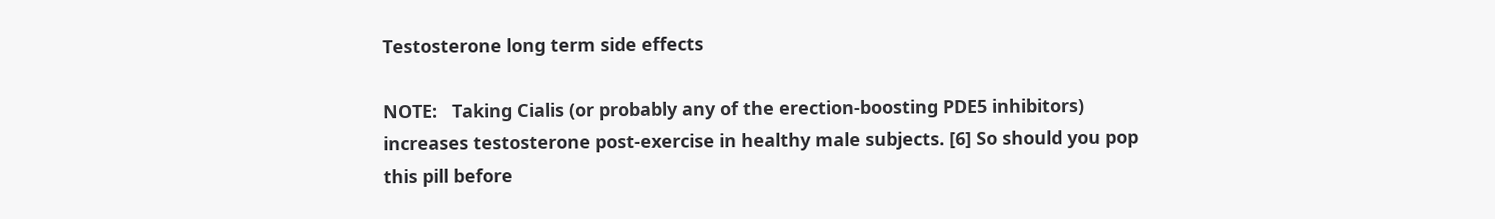Testosterone long term side effects

NOTE:   Taking Cialis (or probably any of the erection-boosting PDE5 inhibitors) increases testosterone post-exercise in healthy male subjects. [6] So should you pop this pill before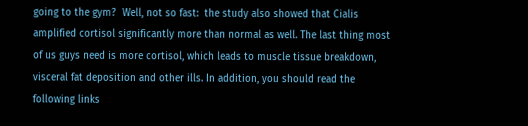going to the gym?  Well, not so fast:  the study also showed that Cialis amplified cortisol significantly more than normal as well. The last thing most of us guys need is more cortisol, which leads to muscle tissue breakdown, visceral fat deposition and other ills. In addition, you should read the following links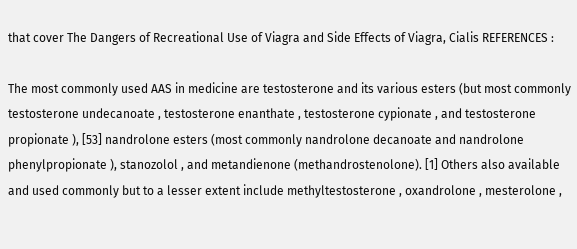that cover The Dangers of Recreational Use of Viagra and Side Effects of Viagra, Cialis REFERENCES :

The most commonly used AAS in medicine are testosterone and its various esters (but most commonly testosterone undecanoate , testosterone enanthate , testosterone cypionate , and testosterone propionate ), [53] nandrolone esters (most commonly nandrolone decanoate and nandrolone phenylpropionate ), stanozolol , and metandienone (methandrostenolone). [1] Others also available and used commonly but to a lesser extent include methyltestosterone , oxandrolone , mesterolone ,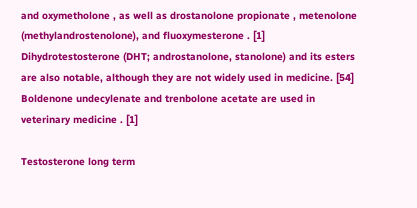and oxymetholone , as well as drostanolone propionate , metenolone (methylandrostenolone), and fluoxymesterone . [1] Dihydrotestosterone (DHT; androstanolone, stanolone) and its esters are also notable, although they are not widely used in medicine. [54] Boldenone undecylenate and trenbolone acetate are used in veterinary medicine . [1]

Testosterone long term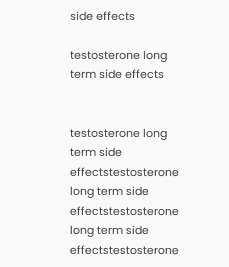side effects

testosterone long term side effects


testosterone long term side effectstestosterone long term side effectstestosterone long term side effectstestosterone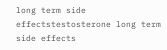long term side effectstestosterone long term side effects